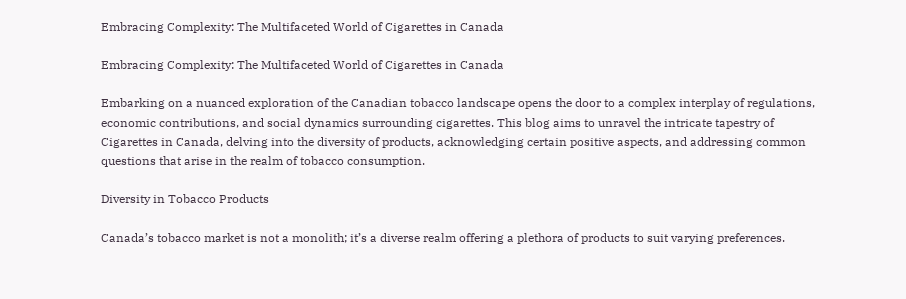Embracing Complexity: The Multifaceted World of Cigarettes in Canada

Embracing Complexity: The Multifaceted World of Cigarettes in Canada

Embarking on a nuanced exploration of the Canadian tobacco landscape opens the door to a complex interplay of regulations, economic contributions, and social dynamics surrounding cigarettes. This blog aims to unravel the intricate tapestry of Cigarettes in Canada, delving into the diversity of products, acknowledging certain positive aspects, and addressing common questions that arise in the realm of tobacco consumption.

Diversity in Tobacco Products

Canada’s tobacco market is not a monolith; it’s a diverse realm offering a plethora of products to suit varying preferences.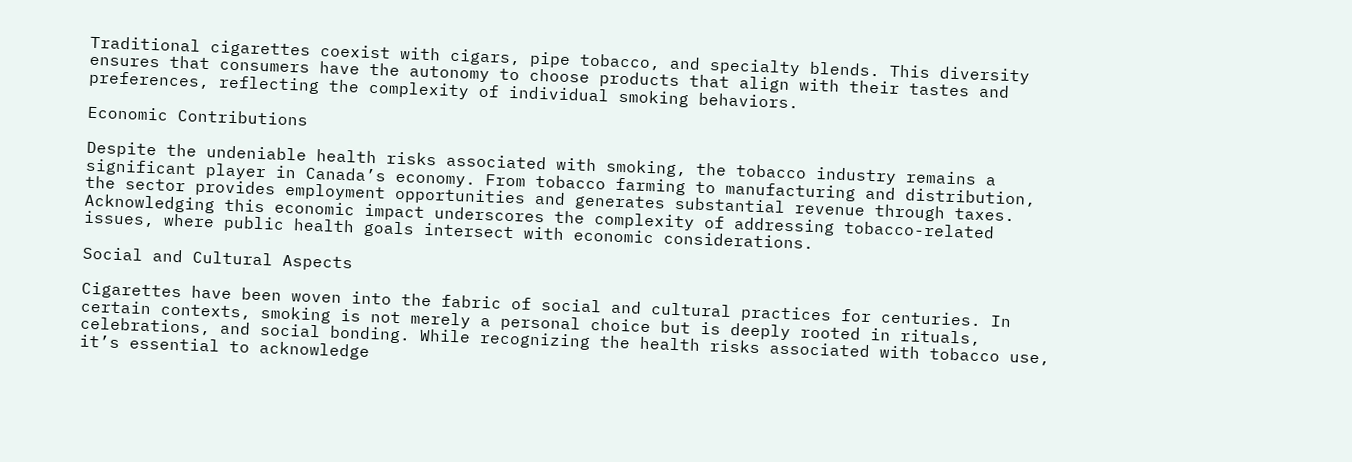Traditional cigarettes coexist with cigars, pipe tobacco, and specialty blends. This diversity ensures that consumers have the autonomy to choose products that align with their tastes and preferences, reflecting the complexity of individual smoking behaviors.

Economic Contributions

Despite the undeniable health risks associated with smoking, the tobacco industry remains a significant player in Canada’s economy. From tobacco farming to manufacturing and distribution, the sector provides employment opportunities and generates substantial revenue through taxes. Acknowledging this economic impact underscores the complexity of addressing tobacco-related issues, where public health goals intersect with economic considerations.

Social and Cultural Aspects

Cigarettes have been woven into the fabric of social and cultural practices for centuries. In certain contexts, smoking is not merely a personal choice but is deeply rooted in rituals, celebrations, and social bonding. While recognizing the health risks associated with tobacco use, it’s essential to acknowledge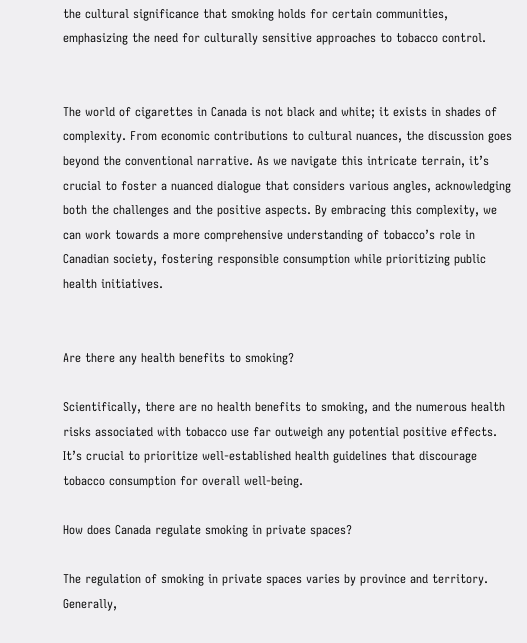the cultural significance that smoking holds for certain communities, emphasizing the need for culturally sensitive approaches to tobacco control.


The world of cigarettes in Canada is not black and white; it exists in shades of complexity. From economic contributions to cultural nuances, the discussion goes beyond the conventional narrative. As we navigate this intricate terrain, it’s crucial to foster a nuanced dialogue that considers various angles, acknowledging both the challenges and the positive aspects. By embracing this complexity, we can work towards a more comprehensive understanding of tobacco’s role in Canadian society, fostering responsible consumption while prioritizing public health initiatives.


Are there any health benefits to smoking?

Scientifically, there are no health benefits to smoking, and the numerous health risks associated with tobacco use far outweigh any potential positive effects. It’s crucial to prioritize well-established health guidelines that discourage tobacco consumption for overall well-being.

How does Canada regulate smoking in private spaces?

The regulation of smoking in private spaces varies by province and territory. Generally,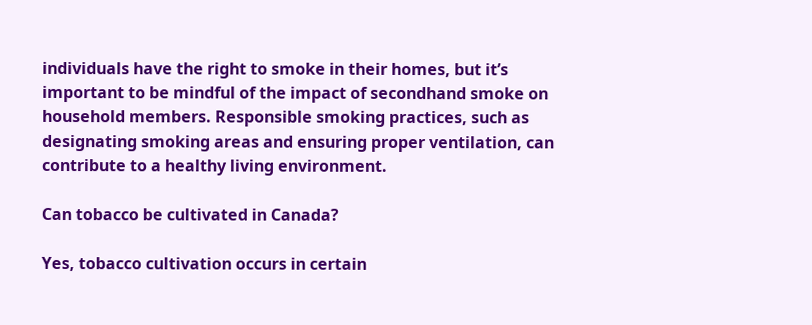individuals have the right to smoke in their homes, but it’s important to be mindful of the impact of secondhand smoke on household members. Responsible smoking practices, such as designating smoking areas and ensuring proper ventilation, can contribute to a healthy living environment.

Can tobacco be cultivated in Canada?

Yes, tobacco cultivation occurs in certain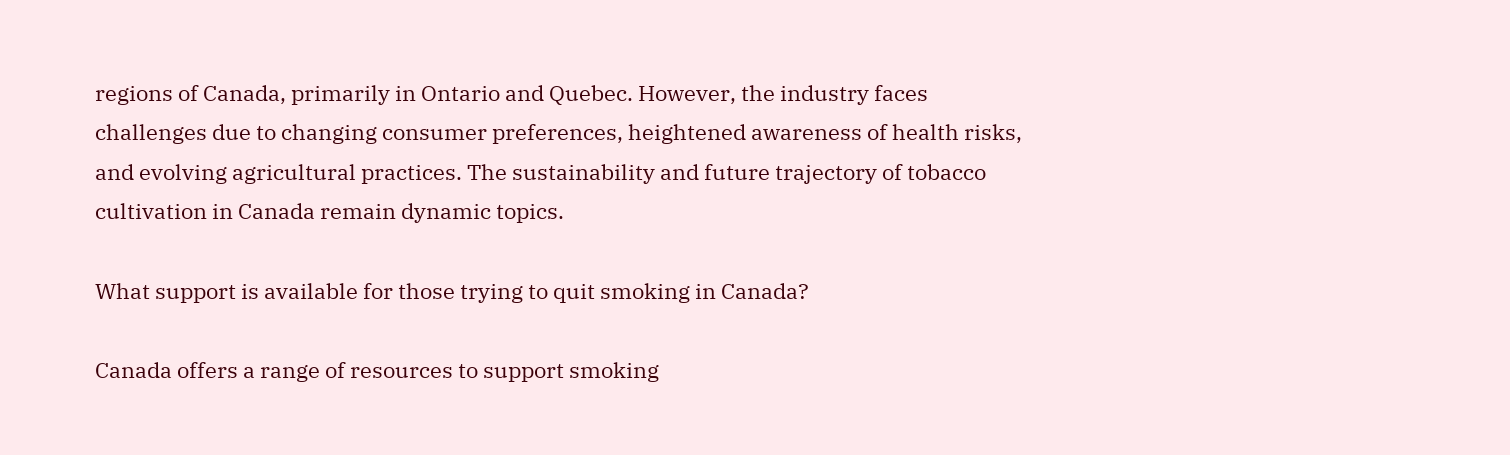regions of Canada, primarily in Ontario and Quebec. However, the industry faces challenges due to changing consumer preferences, heightened awareness of health risks, and evolving agricultural practices. The sustainability and future trajectory of tobacco cultivation in Canada remain dynamic topics.

What support is available for those trying to quit smoking in Canada?

Canada offers a range of resources to support smoking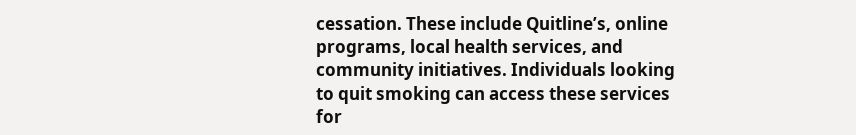cessation. These include Quitline’s, online programs, local health services, and community initiatives. Individuals looking to quit smoking can access these services for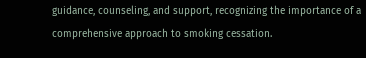guidance, counseling, and support, recognizing the importance of a comprehensive approach to smoking cessation.